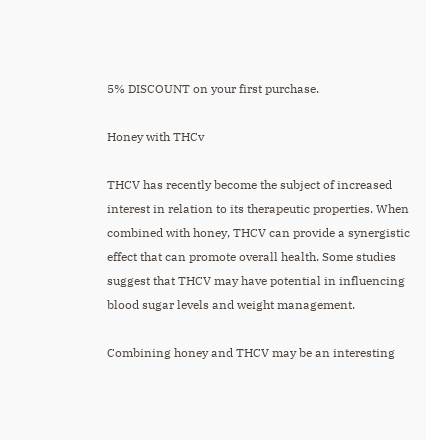5% DISCOUNT on your first purchase.

Honey with THCv

THCV has recently become the subject of increased interest in relation to its therapeutic properties. When combined with honey, THCV can provide a synergistic effect that can promote overall health. Some studies suggest that THCV may have potential in influencing blood sugar levels and weight management.

Combining honey and THCV may be an interesting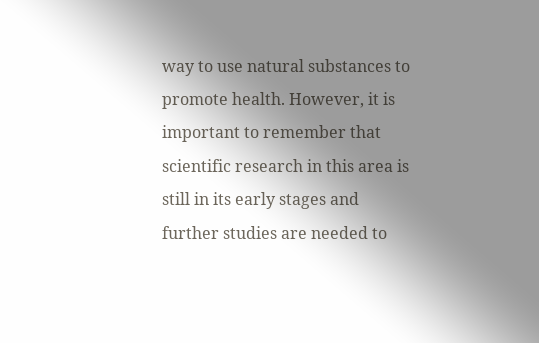way to use natural substances to promote health. However, it is important to remember that scientific research in this area is still in its early stages and further studies are needed to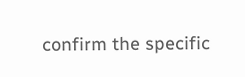confirm the specific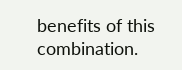benefits of this combination.